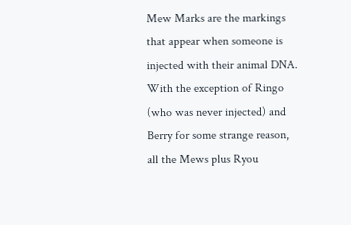Mew Marks are the markings that appear when someone is injected with their animal DNA. With the exception of Ringo (who was never injected) and Berry for some strange reason, all the Mews plus Ryou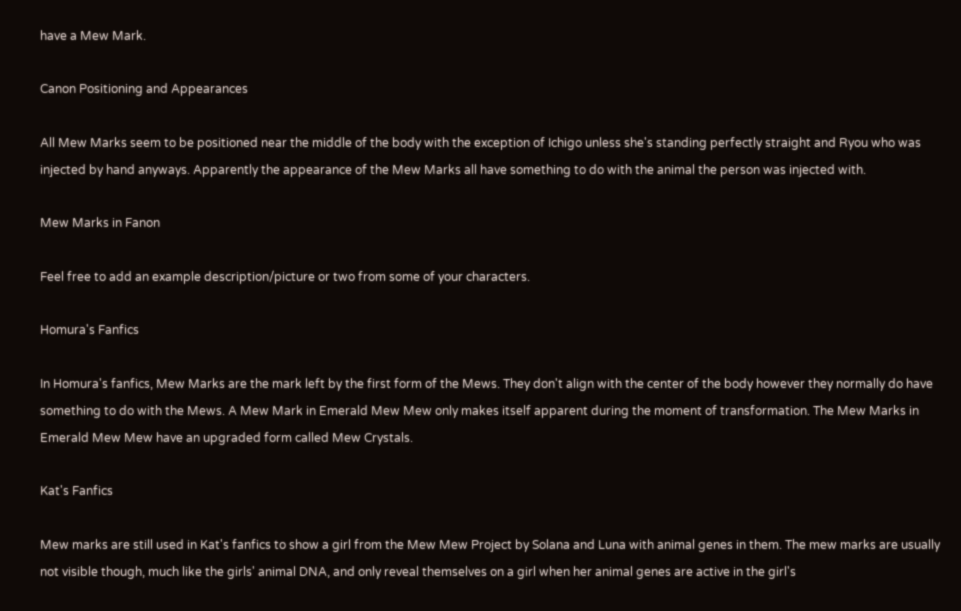have a Mew Mark.

Canon Positioning and Appearances

All Mew Marks seem to be positioned near the middle of the body with the exception of Ichigo unless she's standing perfectly straight and Ryou who was injected by hand anyways. Apparently the appearance of the Mew Marks all have something to do with the animal the person was injected with.

Mew Marks in Fanon

Feel free to add an example description/picture or two from some of your characters.

Homura's Fanfics

In Homura's fanfics, Mew Marks are the mark left by the first form of the Mews. They don't align with the center of the body however they normally do have something to do with the Mews. A Mew Mark in Emerald Mew Mew only makes itself apparent during the moment of transformation. The Mew Marks in Emerald Mew Mew have an upgraded form called Mew Crystals.

Kat's Fanfics

Mew marks are still used in Kat's fanfics to show a girl from the Mew Mew Project by Solana and Luna with animal genes in them. The mew marks are usually not visible though, much like the girls' animal DNA, and only reveal themselves on a girl when her animal genes are active in the girl's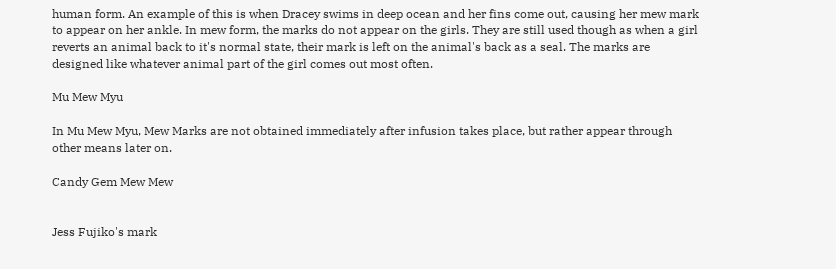human form. An example of this is when Dracey swims in deep ocean and her fins come out, causing her mew mark to appear on her ankle. In mew form, the marks do not appear on the girls. They are still used though as when a girl reverts an animal back to it's normal state, their mark is left on the animal's back as a seal. The marks are designed like whatever animal part of the girl comes out most often.

Mu Mew Myu

In Mu Mew Myu, Mew Marks are not obtained immediately after infusion takes place, but rather appear through other means later on.

Candy Gem Mew Mew


Jess Fujiko's mark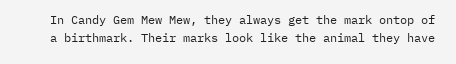In Candy Gem Mew Mew, they always get the mark ontop of a birthmark. Their marks look like the animal they have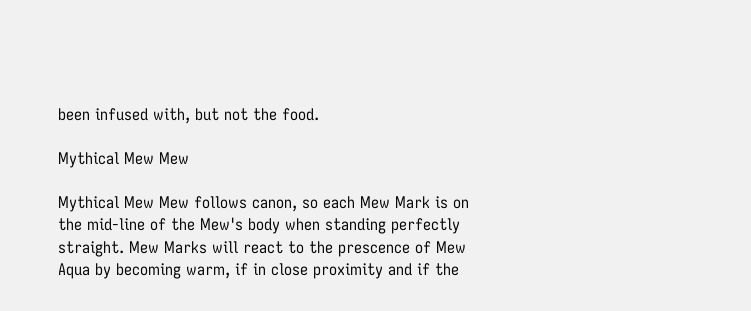been infused with, but not the food.

Mythical Mew Mew

Mythical Mew Mew follows canon, so each Mew Mark is on the mid-line of the Mew's body when standing perfectly straight. Mew Marks will react to the prescence of Mew Aqua by becoming warm, if in close proximity and if the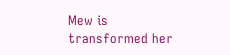Mew is transformed her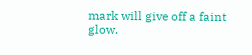mark will give off a faint glow.